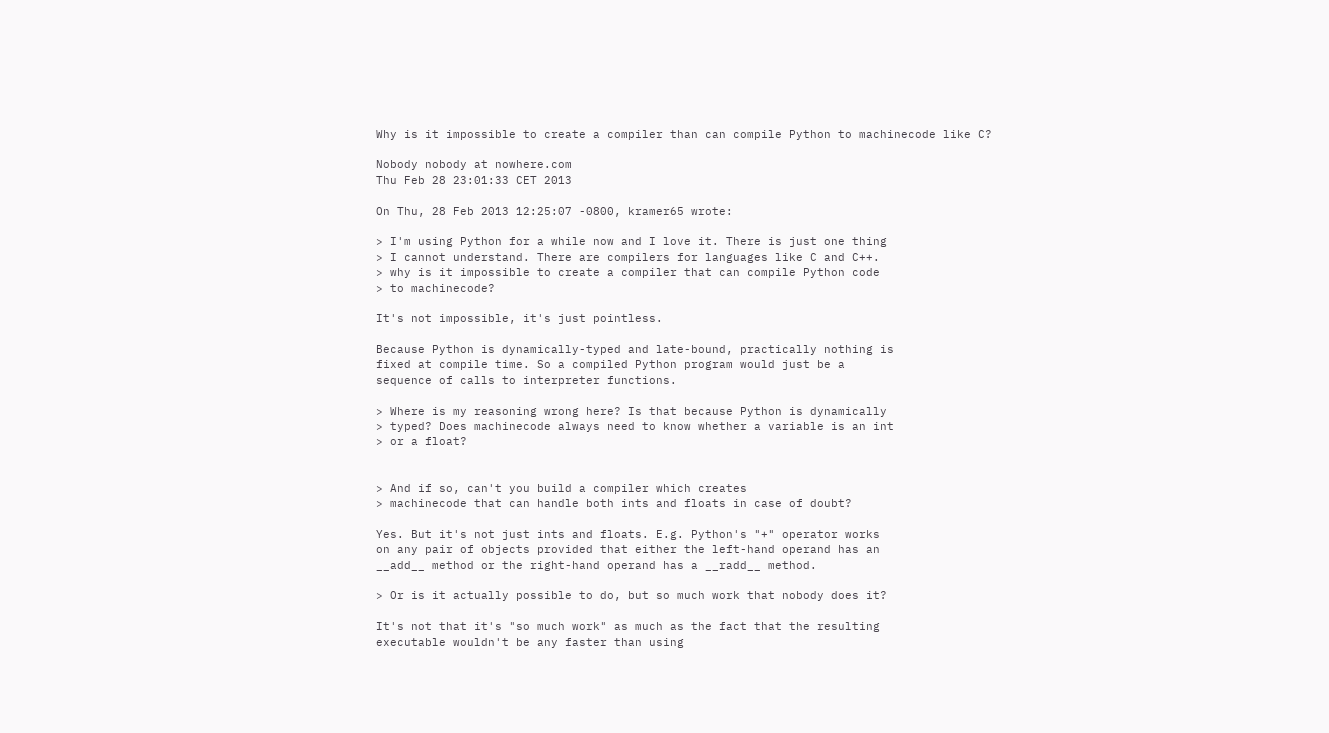Why is it impossible to create a compiler than can compile Python to machinecode like C?

Nobody nobody at nowhere.com
Thu Feb 28 23:01:33 CET 2013

On Thu, 28 Feb 2013 12:25:07 -0800, kramer65 wrote:

> I'm using Python for a while now and I love it. There is just one thing
> I cannot understand. There are compilers for languages like C and C++.
> why is it impossible to create a compiler that can compile Python code
> to machinecode?

It's not impossible, it's just pointless.

Because Python is dynamically-typed and late-bound, practically nothing is
fixed at compile time. So a compiled Python program would just be a
sequence of calls to interpreter functions.

> Where is my reasoning wrong here? Is that because Python is dynamically
> typed? Does machinecode always need to know whether a variable is an int
> or a float?


> And if so, can't you build a compiler which creates
> machinecode that can handle both ints and floats in case of doubt?

Yes. But it's not just ints and floats. E.g. Python's "+" operator works
on any pair of objects provided that either the left-hand operand has an
__add__ method or the right-hand operand has a __radd__ method.

> Or is it actually possible to do, but so much work that nobody does it?

It's not that it's "so much work" as much as the fact that the resulting
executable wouldn't be any faster than using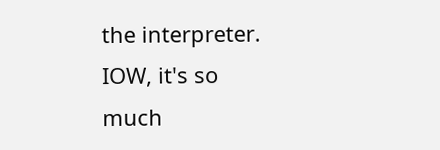the interpreter. IOW, it's so
much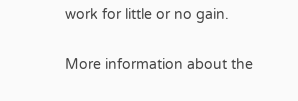work for little or no gain.

More information about the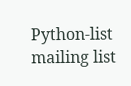Python-list mailing list